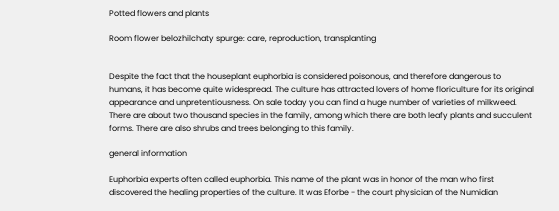Potted flowers and plants

Room flower belozhilchaty spurge: care, reproduction, transplanting


Despite the fact that the houseplant euphorbia is considered poisonous, and therefore dangerous to humans, it has become quite widespread. The culture has attracted lovers of home floriculture for its original appearance and unpretentiousness. On sale today you can find a huge number of varieties of milkweed. There are about two thousand species in the family, among which there are both leafy plants and succulent forms. There are also shrubs and trees belonging to this family.

general information

Euphorbia experts often called euphorbia. This name of the plant was in honor of the man who first discovered the healing properties of the culture. It was Eforbe - the court physician of the Numidian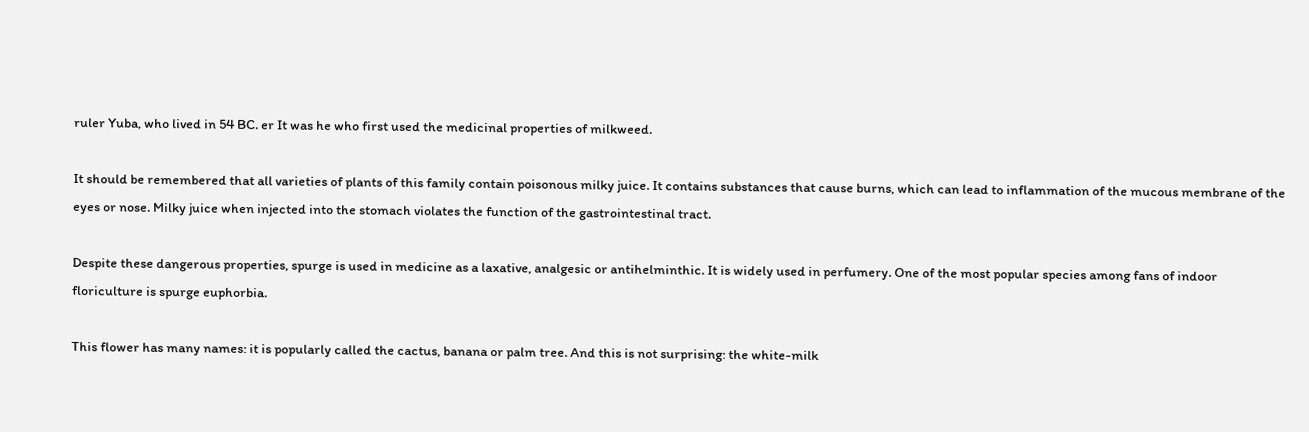ruler Yuba, who lived in 54 BC. er It was he who first used the medicinal properties of milkweed.

It should be remembered that all varieties of plants of this family contain poisonous milky juice. It contains substances that cause burns, which can lead to inflammation of the mucous membrane of the eyes or nose. Milky juice when injected into the stomach violates the function of the gastrointestinal tract.

Despite these dangerous properties, spurge is used in medicine as a laxative, analgesic or antihelminthic. It is widely used in perfumery. One of the most popular species among fans of indoor floriculture is spurge euphorbia.

This flower has many names: it is popularly called the cactus, banana or palm tree. And this is not surprising: the white-milk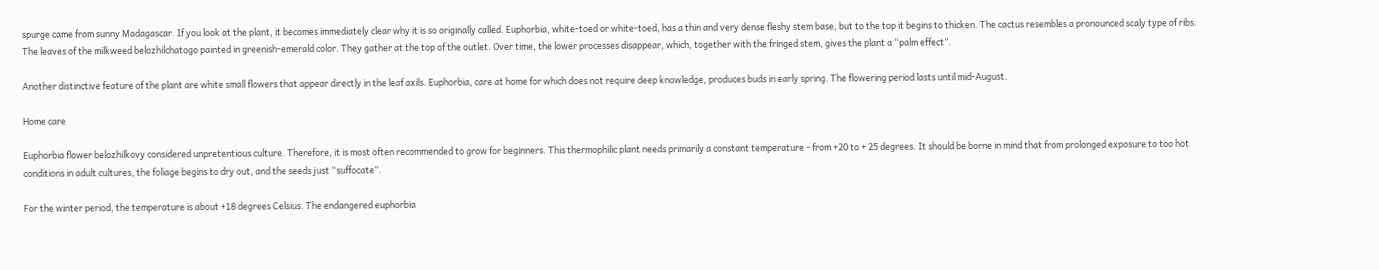spurge came from sunny Madagascar. If you look at the plant, it becomes immediately clear why it is so originally called. Euphorbia, white-toed or white-toed, has a thin and very dense fleshy stem base, but to the top it begins to thicken. The cactus resembles a pronounced scaly type of ribs. The leaves of the milkweed belozhilchatogo painted in greenish-emerald color. They gather at the top of the outlet. Over time, the lower processes disappear, which, together with the fringed stem, gives the plant a “palm effect”.

Another distinctive feature of the plant are white small flowers that appear directly in the leaf axils. Euphorbia, care at home for which does not require deep knowledge, produces buds in early spring. The flowering period lasts until mid-August.

Home care

Euphorbia flower belozhilkovy considered unpretentious culture. Therefore, it is most often recommended to grow for beginners. This thermophilic plant needs primarily a constant temperature - from +20 to + 25 degrees. It should be borne in mind that from prolonged exposure to too hot conditions in adult cultures, the foliage begins to dry out, and the seeds just “suffocate”.

For the winter period, the temperature is about +18 degrees Celsius. The endangered euphorbia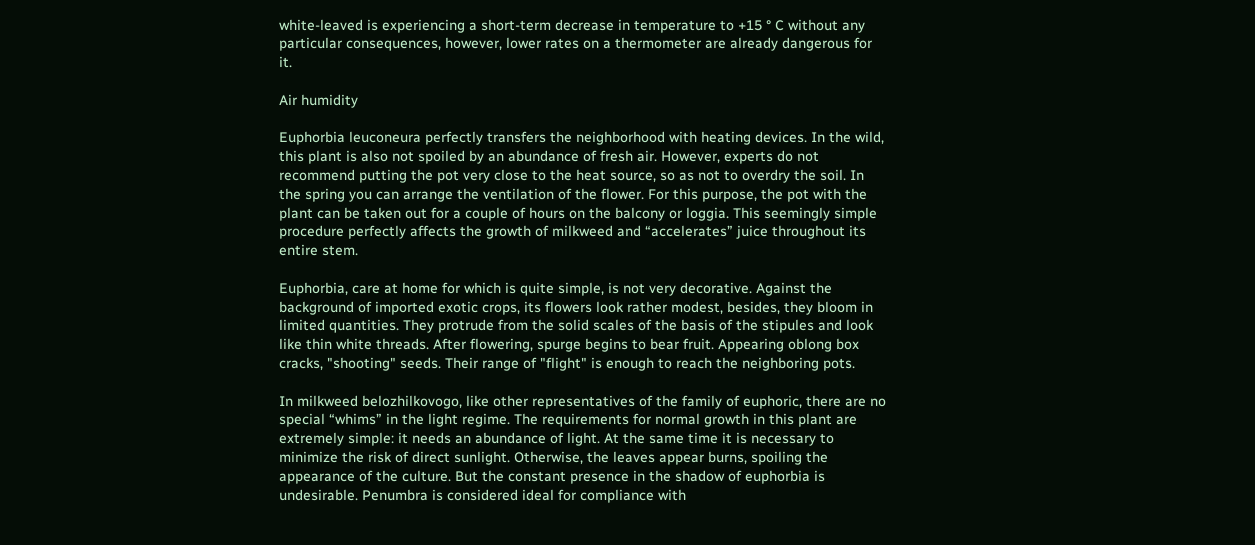white-leaved is experiencing a short-term decrease in temperature to +15 ° C without any particular consequences, however, lower rates on a thermometer are already dangerous for it.

Air humidity

Euphorbia leuconeura perfectly transfers the neighborhood with heating devices. In the wild, this plant is also not spoiled by an abundance of fresh air. However, experts do not recommend putting the pot very close to the heat source, so as not to overdry the soil. In the spring you can arrange the ventilation of the flower. For this purpose, the pot with the plant can be taken out for a couple of hours on the balcony or loggia. This seemingly simple procedure perfectly affects the growth of milkweed and “accelerates” juice throughout its entire stem.

Euphorbia, care at home for which is quite simple, is not very decorative. Against the background of imported exotic crops, its flowers look rather modest, besides, they bloom in limited quantities. They protrude from the solid scales of the basis of the stipules and look like thin white threads. After flowering, spurge begins to bear fruit. Appearing oblong box cracks, "shooting" seeds. Their range of "flight" is enough to reach the neighboring pots.

In milkweed belozhilkovogo, like other representatives of the family of euphoric, there are no special “whims” in the light regime. The requirements for normal growth in this plant are extremely simple: it needs an abundance of light. At the same time it is necessary to minimize the risk of direct sunlight. Otherwise, the leaves appear burns, spoiling the appearance of the culture. But the constant presence in the shadow of euphorbia is undesirable. Penumbra is considered ideal for compliance with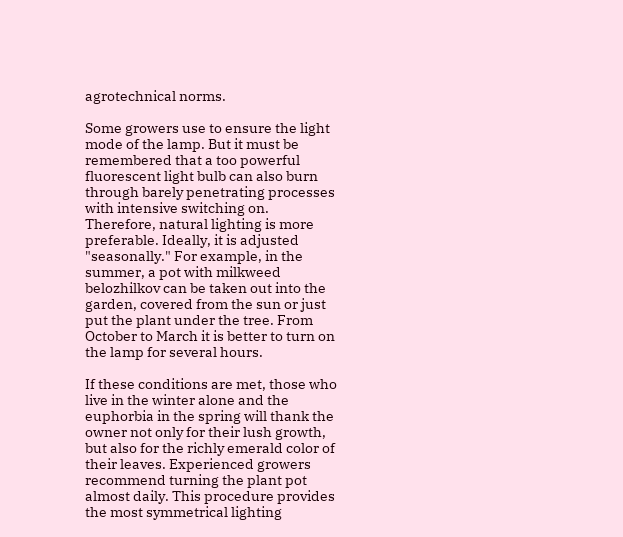agrotechnical norms.

Some growers use to ensure the light mode of the lamp. But it must be remembered that a too powerful fluorescent light bulb can also burn through barely penetrating processes with intensive switching on. Therefore, natural lighting is more preferable. Ideally, it is adjusted "seasonally." For example, in the summer, a pot with milkweed belozhilkov can be taken out into the garden, covered from the sun or just put the plant under the tree. From October to March it is better to turn on the lamp for several hours.

If these conditions are met, those who live in the winter alone and the euphorbia in the spring will thank the owner not only for their lush growth, but also for the richly emerald color of their leaves. Experienced growers recommend turning the plant pot almost daily. This procedure provides the most symmetrical lighting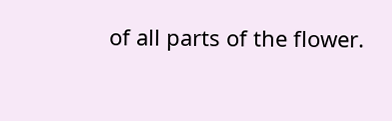of all parts of the flower.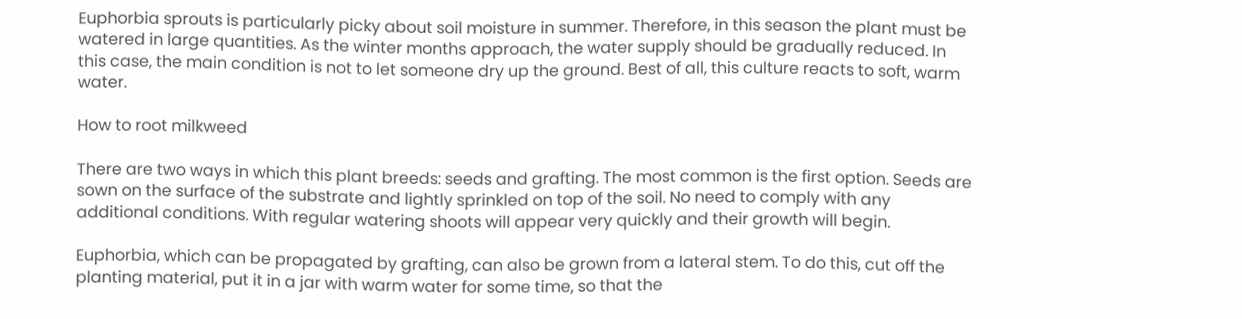Euphorbia sprouts is particularly picky about soil moisture in summer. Therefore, in this season the plant must be watered in large quantities. As the winter months approach, the water supply should be gradually reduced. In this case, the main condition is not to let someone dry up the ground. Best of all, this culture reacts to soft, warm water.

How to root milkweed

There are two ways in which this plant breeds: seeds and grafting. The most common is the first option. Seeds are sown on the surface of the substrate and lightly sprinkled on top of the soil. No need to comply with any additional conditions. With regular watering shoots will appear very quickly and their growth will begin.

Euphorbia, which can be propagated by grafting, can also be grown from a lateral stem. To do this, cut off the planting material, put it in a jar with warm water for some time, so that the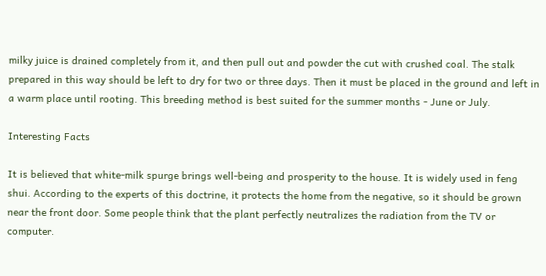milky juice is drained completely from it, and then pull out and powder the cut with crushed coal. The stalk prepared in this way should be left to dry for two or three days. Then it must be placed in the ground and left in a warm place until rooting. This breeding method is best suited for the summer months - June or July.

Interesting Facts

It is believed that white-milk spurge brings well-being and prosperity to the house. It is widely used in feng shui. According to the experts of this doctrine, it protects the home from the negative, so it should be grown near the front door. Some people think that the plant perfectly neutralizes the radiation from the TV or computer.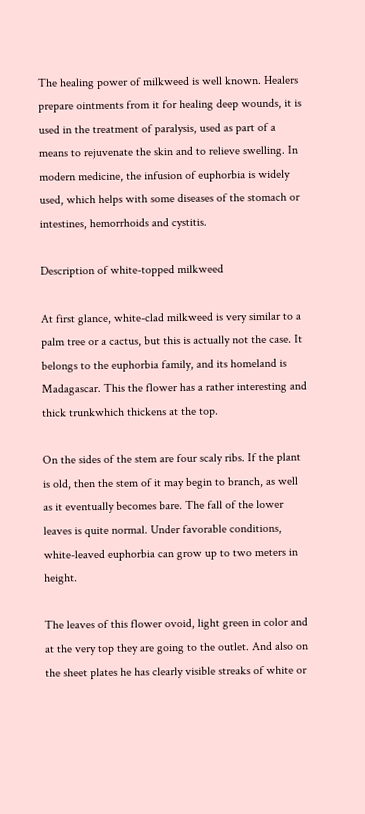The healing power of milkweed is well known. Healers prepare ointments from it for healing deep wounds, it is used in the treatment of paralysis, used as part of a means to rejuvenate the skin and to relieve swelling. In modern medicine, the infusion of euphorbia is widely used, which helps with some diseases of the stomach or intestines, hemorrhoids and cystitis.

Description of white-topped milkweed

At first glance, white-clad milkweed is very similar to a palm tree or a cactus, but this is actually not the case. It belongs to the euphorbia family, and its homeland is Madagascar. This the flower has a rather interesting and thick trunkwhich thickens at the top.

On the sides of the stem are four scaly ribs. If the plant is old, then the stem of it may begin to branch, as well as it eventually becomes bare. The fall of the lower leaves is quite normal. Under favorable conditions, white-leaved euphorbia can grow up to two meters in height.

The leaves of this flower ovoid, light green in color and at the very top they are going to the outlet. And also on the sheet plates he has clearly visible streaks of white or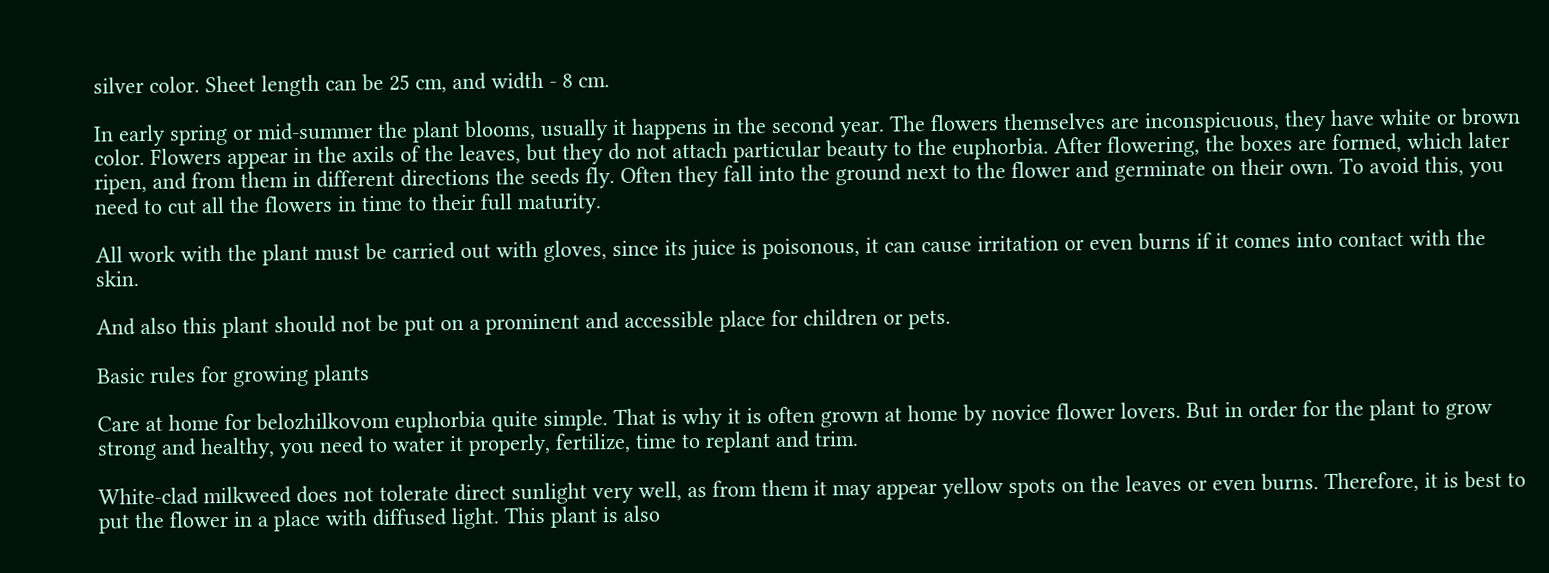silver color. Sheet length can be 25 cm, and width - 8 cm.

In early spring or mid-summer the plant blooms, usually it happens in the second year. The flowers themselves are inconspicuous, they have white or brown color. Flowers appear in the axils of the leaves, but they do not attach particular beauty to the euphorbia. After flowering, the boxes are formed, which later ripen, and from them in different directions the seeds fly. Often they fall into the ground next to the flower and germinate on their own. To avoid this, you need to cut all the flowers in time to their full maturity.

All work with the plant must be carried out with gloves, since its juice is poisonous, it can cause irritation or even burns if it comes into contact with the skin.

And also this plant should not be put on a prominent and accessible place for children or pets.

Basic rules for growing plants

Care at home for belozhilkovom euphorbia quite simple. That is why it is often grown at home by novice flower lovers. But in order for the plant to grow strong and healthy, you need to water it properly, fertilize, time to replant and trim.

White-clad milkweed does not tolerate direct sunlight very well, as from them it may appear yellow spots on the leaves or even burns. Therefore, it is best to put the flower in a place with diffused light. This plant is also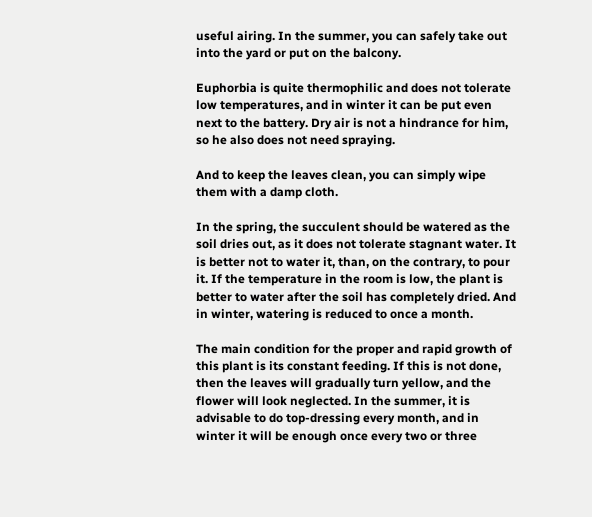useful airing. In the summer, you can safely take out into the yard or put on the balcony.

Euphorbia is quite thermophilic and does not tolerate low temperatures, and in winter it can be put even next to the battery. Dry air is not a hindrance for him, so he also does not need spraying.

And to keep the leaves clean, you can simply wipe them with a damp cloth.

In the spring, the succulent should be watered as the soil dries out, as it does not tolerate stagnant water. It is better not to water it, than, on the contrary, to pour it. If the temperature in the room is low, the plant is better to water after the soil has completely dried. And in winter, watering is reduced to once a month.

The main condition for the proper and rapid growth of this plant is its constant feeding. If this is not done, then the leaves will gradually turn yellow, and the flower will look neglected. In the summer, it is advisable to do top-dressing every month, and in winter it will be enough once every two or three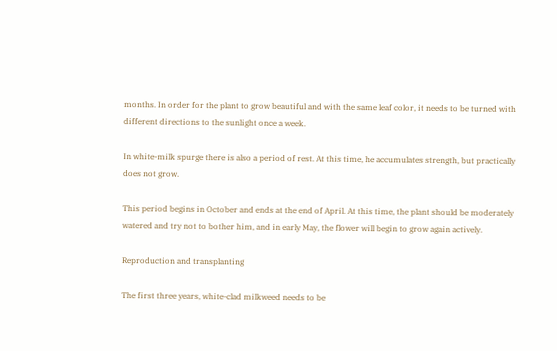months. In order for the plant to grow beautiful and with the same leaf color, it needs to be turned with different directions to the sunlight once a week.

In white-milk spurge there is also a period of rest. At this time, he accumulates strength, but practically does not grow.

This period begins in October and ends at the end of April. At this time, the plant should be moderately watered and try not to bother him, and in early May, the flower will begin to grow again actively.

Reproduction and transplanting

The first three years, white-clad milkweed needs to be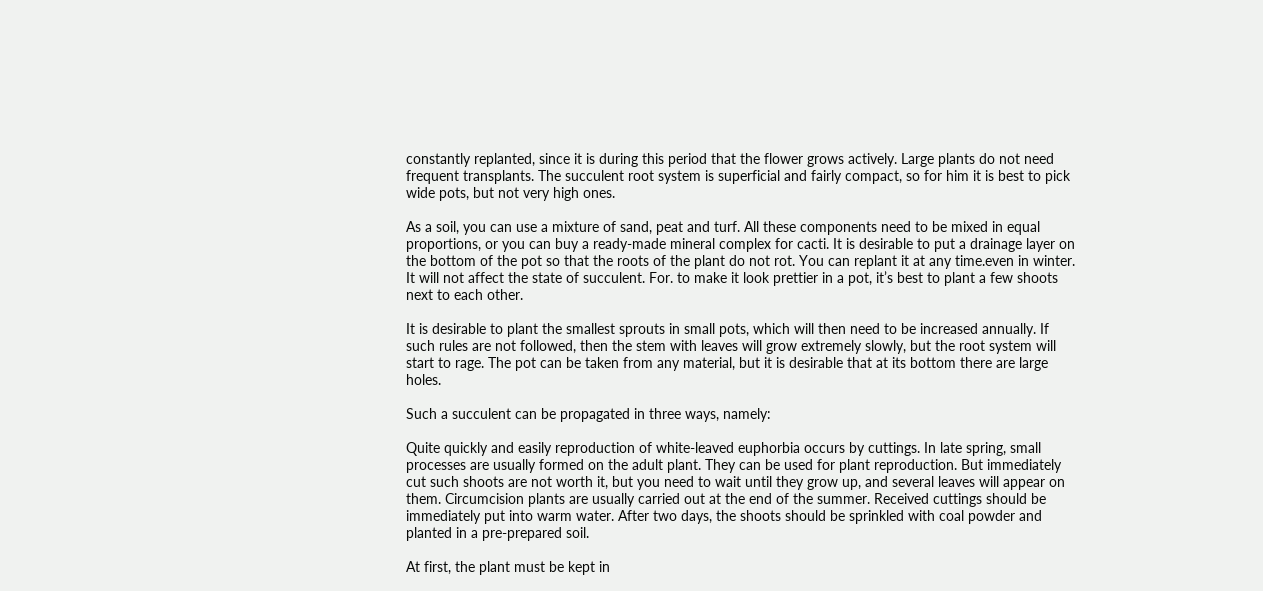constantly replanted, since it is during this period that the flower grows actively. Large plants do not need frequent transplants. The succulent root system is superficial and fairly compact, so for him it is best to pick wide pots, but not very high ones.

As a soil, you can use a mixture of sand, peat and turf. All these components need to be mixed in equal proportions, or you can buy a ready-made mineral complex for cacti. It is desirable to put a drainage layer on the bottom of the pot so that the roots of the plant do not rot. You can replant it at any time.even in winter. It will not affect the state of succulent. For. to make it look prettier in a pot, it’s best to plant a few shoots next to each other.

It is desirable to plant the smallest sprouts in small pots, which will then need to be increased annually. If such rules are not followed, then the stem with leaves will grow extremely slowly, but the root system will start to rage. The pot can be taken from any material, but it is desirable that at its bottom there are large holes.

Such a succulent can be propagated in three ways, namely:

Quite quickly and easily reproduction of white-leaved euphorbia occurs by cuttings. In late spring, small processes are usually formed on the adult plant. They can be used for plant reproduction. But immediately cut such shoots are not worth it, but you need to wait until they grow up, and several leaves will appear on them. Circumcision plants are usually carried out at the end of the summer. Received cuttings should be immediately put into warm water. After two days, the shoots should be sprinkled with coal powder and planted in a pre-prepared soil.

At first, the plant must be kept in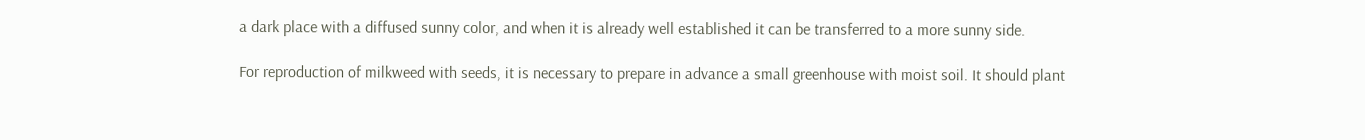a dark place with a diffused sunny color, and when it is already well established it can be transferred to a more sunny side.

For reproduction of milkweed with seeds, it is necessary to prepare in advance a small greenhouse with moist soil. It should plant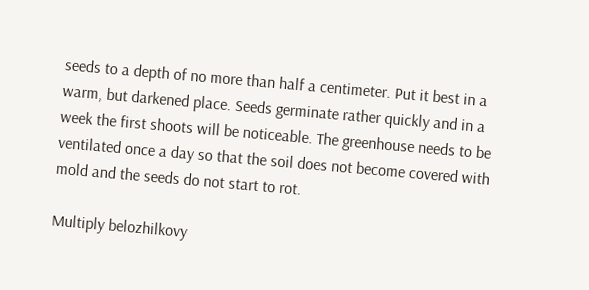seeds to a depth of no more than half a centimeter. Put it best in a warm, but darkened place. Seeds germinate rather quickly and in a week the first shoots will be noticeable. The greenhouse needs to be ventilated once a day so that the soil does not become covered with mold and the seeds do not start to rot.

Multiply belozhilkovy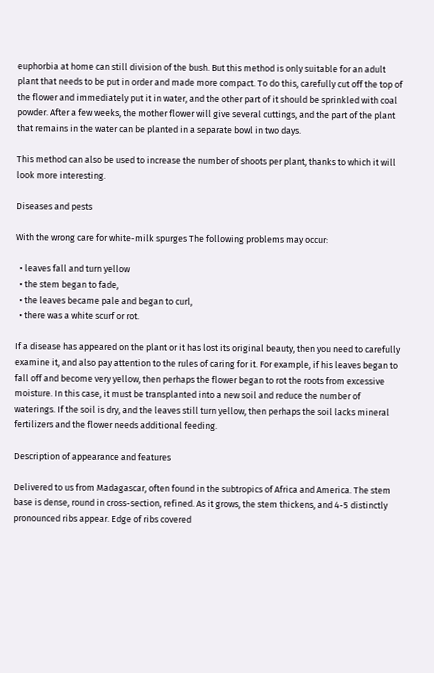euphorbia at home can still division of the bush. But this method is only suitable for an adult plant that needs to be put in order and made more compact. To do this, carefully cut off the top of the flower and immediately put it in water, and the other part of it should be sprinkled with coal powder. After a few weeks, the mother flower will give several cuttings, and the part of the plant that remains in the water can be planted in a separate bowl in two days.

This method can also be used to increase the number of shoots per plant, thanks to which it will look more interesting.

Diseases and pests

With the wrong care for white-milk spurges The following problems may occur:

  • leaves fall and turn yellow
  • the stem began to fade,
  • the leaves became pale and began to curl,
  • there was a white scurf or rot.

If a disease has appeared on the plant or it has lost its original beauty, then you need to carefully examine it, and also pay attention to the rules of caring for it. For example, if his leaves began to fall off and become very yellow, then perhaps the flower began to rot the roots from excessive moisture. In this case, it must be transplanted into a new soil and reduce the number of waterings. If the soil is dry, and the leaves still turn yellow, then perhaps the soil lacks mineral fertilizers and the flower needs additional feeding.

Description of appearance and features

Delivered to us from Madagascar, often found in the subtropics of Africa and America. The stem base is dense, round in cross-section, refined. As it grows, the stem thickens, and 4-5 distinctly pronounced ribs appear. Edge of ribs covered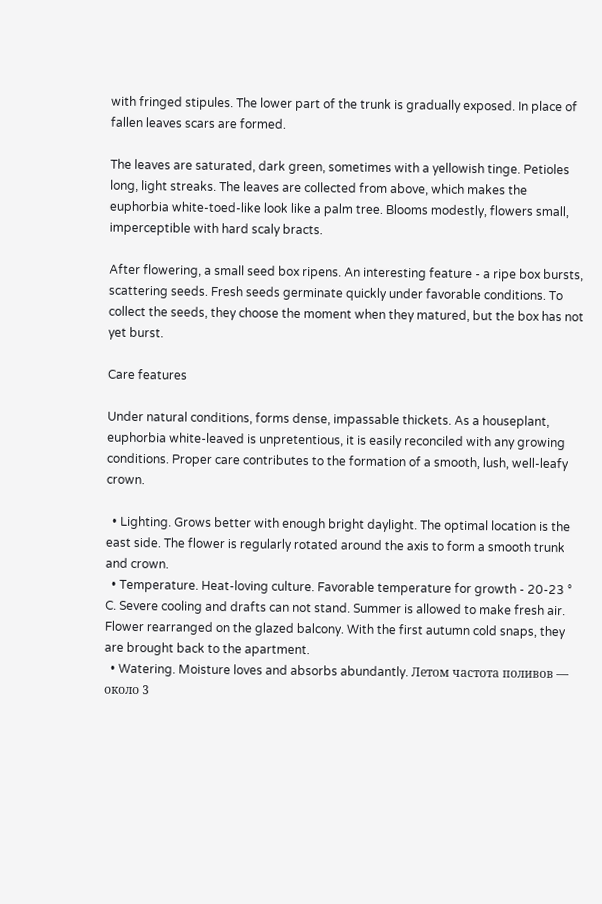with fringed stipules. The lower part of the trunk is gradually exposed. In place of fallen leaves scars are formed.

The leaves are saturated, dark green, sometimes with a yellowish tinge. Petioles long, light streaks. The leaves are collected from above, which makes the euphorbia white-toed-like look like a palm tree. Blooms modestly, flowers small, imperceptible with hard scaly bracts.

After flowering, a small seed box ripens. An interesting feature - a ripe box bursts, scattering seeds. Fresh seeds germinate quickly under favorable conditions. To collect the seeds, they choose the moment when they matured, but the box has not yet burst.

Care features

Under natural conditions, forms dense, impassable thickets. As a houseplant, euphorbia white-leaved is unpretentious, it is easily reconciled with any growing conditions. Proper care contributes to the formation of a smooth, lush, well-leafy crown.

  • Lighting. Grows better with enough bright daylight. The optimal location is the east side. The flower is regularly rotated around the axis to form a smooth trunk and crown.
  • Temperature. Heat-loving culture. Favorable temperature for growth - 20-23 ° C. Severe cooling and drafts can not stand. Summer is allowed to make fresh air. Flower rearranged on the glazed balcony. With the first autumn cold snaps, they are brought back to the apartment.
  • Watering. Moisture loves and absorbs abundantly. Летом частота поливов — около 3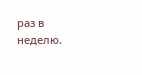раз в неделю.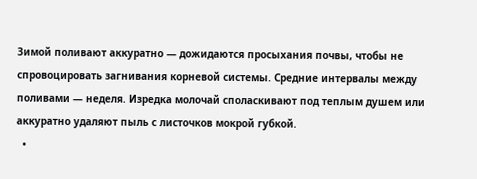Зимой поливают аккуратно — дожидаются просыхания почвы, чтобы не спровоцировать загнивания корневой системы. Средние интервалы между поливами — неделя. Изредка молочай споласкивают под теплым душем или аккуратно удаляют пыль с листочков мокрой губкой.
  •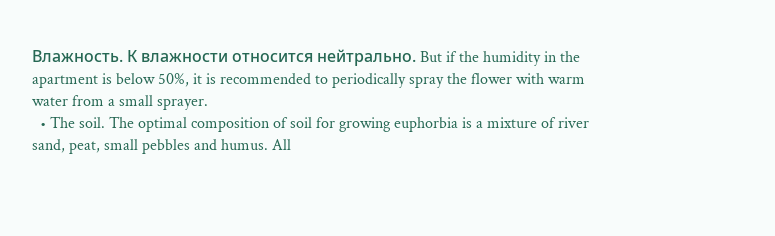Влажность. К влажности относится нейтрально. But if the humidity in the apartment is below 50%, it is recommended to periodically spray the flower with warm water from a small sprayer.
  • The soil. The optimal composition of soil for growing euphorbia is a mixture of river sand, peat, small pebbles and humus. All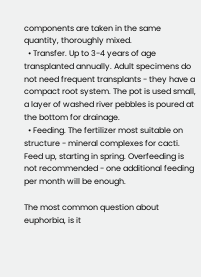components are taken in the same quantity, thoroughly mixed.
  • Transfer. Up to 3-4 years of age transplanted annually. Adult specimens do not need frequent transplants - they have a compact root system. The pot is used small, a layer of washed river pebbles is poured at the bottom for drainage.
  • Feeding. The fertilizer most suitable on structure - mineral complexes for cacti. Feed up, starting in spring. Overfeeding is not recommended - one additional feeding per month will be enough.

The most common question about euphorbia, is it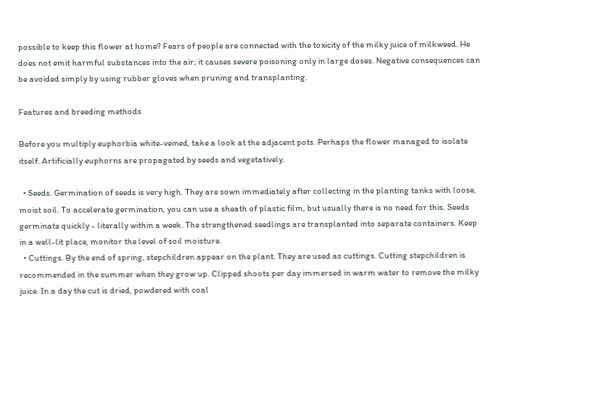possible to keep this flower at home? Fears of people are connected with the toxicity of the milky juice of milkweed. He does not emit harmful substances into the air; it causes severe poisoning only in large doses. Negative consequences can be avoided simply by using rubber gloves when pruning and transplanting.

Features and breeding methods

Before you multiply euphorbia white-veined, take a look at the adjacent pots. Perhaps the flower managed to isolate itself. Artificially euphorns are propagated by seeds and vegetatively.

  • Seeds. Germination of seeds is very high. They are sown immediately after collecting in the planting tanks with loose, moist soil. To accelerate germination, you can use a sheath of plastic film, but usually there is no need for this. Seeds germinate quickly - literally within a week. The strengthened seedlings are transplanted into separate containers. Keep in a well-lit place, monitor the level of soil moisture.
  • Cuttings. By the end of spring, stepchildren appear on the plant. They are used as cuttings. Cutting stepchildren is recommended in the summer when they grow up. Clipped shoots per day immersed in warm water to remove the milky juice. In a day the cut is dried, powdered with coal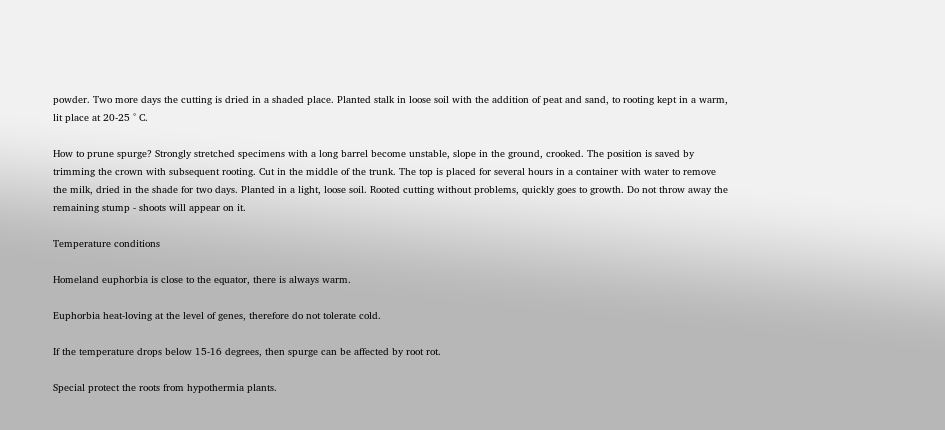powder. Two more days the cutting is dried in a shaded place. Planted stalk in loose soil with the addition of peat and sand, to rooting kept in a warm, lit place at 20-25 ° C.

How to prune spurge? Strongly stretched specimens with a long barrel become unstable, slope in the ground, crooked. The position is saved by trimming the crown with subsequent rooting. Cut in the middle of the trunk. The top is placed for several hours in a container with water to remove the milk, dried in the shade for two days. Planted in a light, loose soil. Rooted cutting without problems, quickly goes to growth. Do not throw away the remaining stump - shoots will appear on it.

Temperature conditions

Homeland euphorbia is close to the equator, there is always warm.

Euphorbia heat-loving at the level of genes, therefore do not tolerate cold.

If the temperature drops below 15-16 degrees, then spurge can be affected by root rot.

Special protect the roots from hypothermia plants.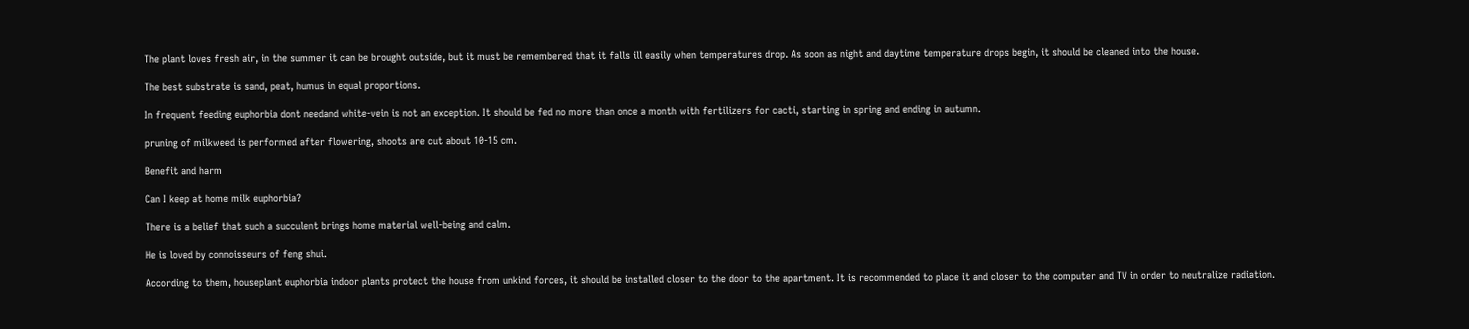The plant loves fresh air, in the summer it can be brought outside, but it must be remembered that it falls ill easily when temperatures drop. As soon as night and daytime temperature drops begin, it should be cleaned into the house.

The best substrate is sand, peat, humus in equal proportions.

In frequent feeding euphorbia dont needand white-vein is not an exception. It should be fed no more than once a month with fertilizers for cacti, starting in spring and ending in autumn.

pruning of milkweed is performed after flowering, shoots are cut about 10-15 cm.

Benefit and harm

Can I keep at home milk euphorbia?

There is a belief that such a succulent brings home material well-being and calm.

He is loved by connoisseurs of feng shui.

According to them, houseplant euphorbia indoor plants protect the house from unkind forces, it should be installed closer to the door to the apartment. It is recommended to place it and closer to the computer and TV in order to neutralize radiation.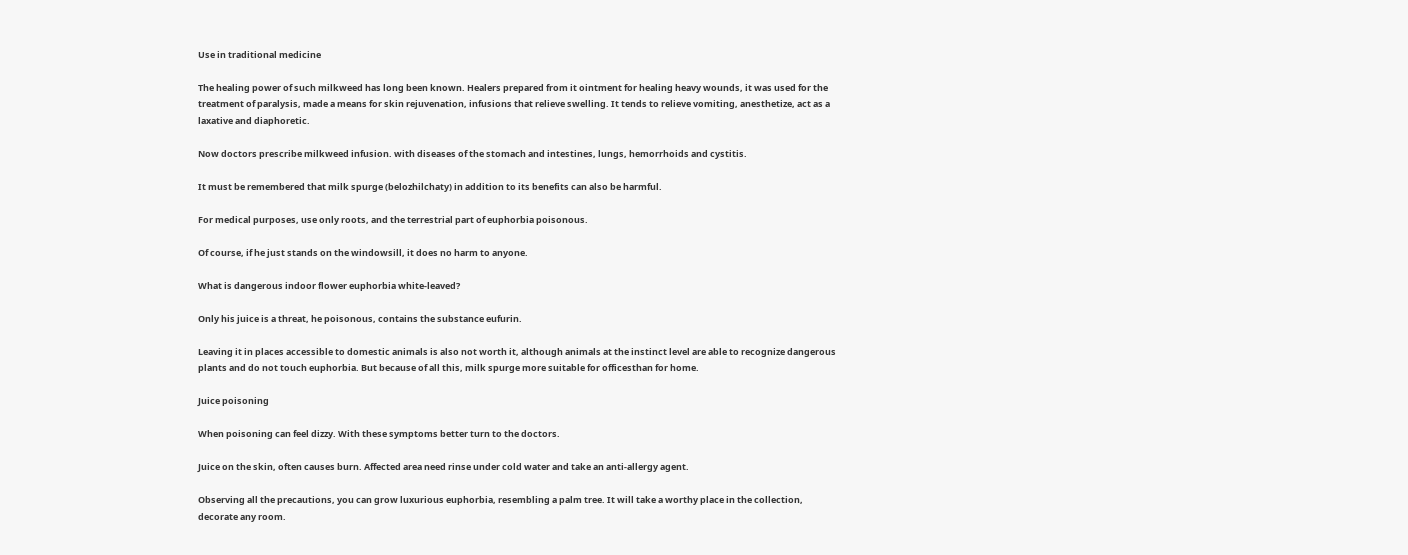Use in traditional medicine

The healing power of such milkweed has long been known. Healers prepared from it ointment for healing heavy wounds, it was used for the treatment of paralysis, made a means for skin rejuvenation, infusions that relieve swelling. It tends to relieve vomiting, anesthetize, act as a laxative and diaphoretic.

Now doctors prescribe milkweed infusion. with diseases of the stomach and intestines, lungs, hemorrhoids and cystitis.

It must be remembered that milk spurge (belozhilchaty) in addition to its benefits can also be harmful.

For medical purposes, use only roots, and the terrestrial part of euphorbia poisonous.

Of course, if he just stands on the windowsill, it does no harm to anyone.

What is dangerous indoor flower euphorbia white-leaved?

Only his juice is a threat, he poisonous, contains the substance eufurin.

Leaving it in places accessible to domestic animals is also not worth it, although animals at the instinct level are able to recognize dangerous plants and do not touch euphorbia. But because of all this, milk spurge more suitable for officesthan for home.

Juice poisoning

When poisoning can feel dizzy. With these symptoms better turn to the doctors.

Juice on the skin, often causes burn. Affected area need rinse under cold water and take an anti-allergy agent.

Observing all the precautions, you can grow luxurious euphorbia, resembling a palm tree. It will take a worthy place in the collection, decorate any room.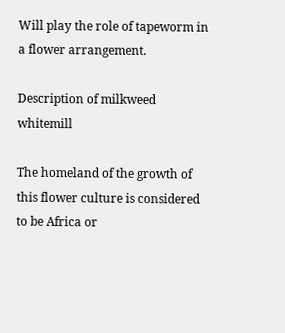Will play the role of tapeworm in a flower arrangement.

Description of milkweed whitemill

The homeland of the growth of this flower culture is considered to be Africa or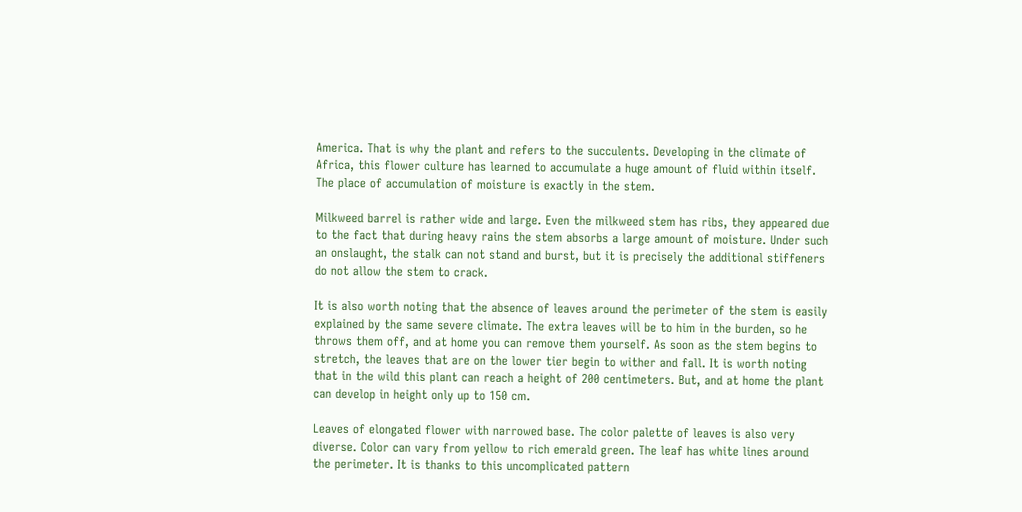America. That is why the plant and refers to the succulents. Developing in the climate of Africa, this flower culture has learned to accumulate a huge amount of fluid within itself. The place of accumulation of moisture is exactly in the stem.

Milkweed barrel is rather wide and large. Even the milkweed stem has ribs, they appeared due to the fact that during heavy rains the stem absorbs a large amount of moisture. Under such an onslaught, the stalk can not stand and burst, but it is precisely the additional stiffeners do not allow the stem to crack.

It is also worth noting that the absence of leaves around the perimeter of the stem is easily explained by the same severe climate. The extra leaves will be to him in the burden, so he throws them off, and at home you can remove them yourself. As soon as the stem begins to stretch, the leaves that are on the lower tier begin to wither and fall. It is worth noting that in the wild this plant can reach a height of 200 centimeters. But, and at home the plant can develop in height only up to 150 cm.

Leaves of elongated flower with narrowed base. The color palette of leaves is also very diverse. Color can vary from yellow to rich emerald green. The leaf has white lines around the perimeter. It is thanks to this uncomplicated pattern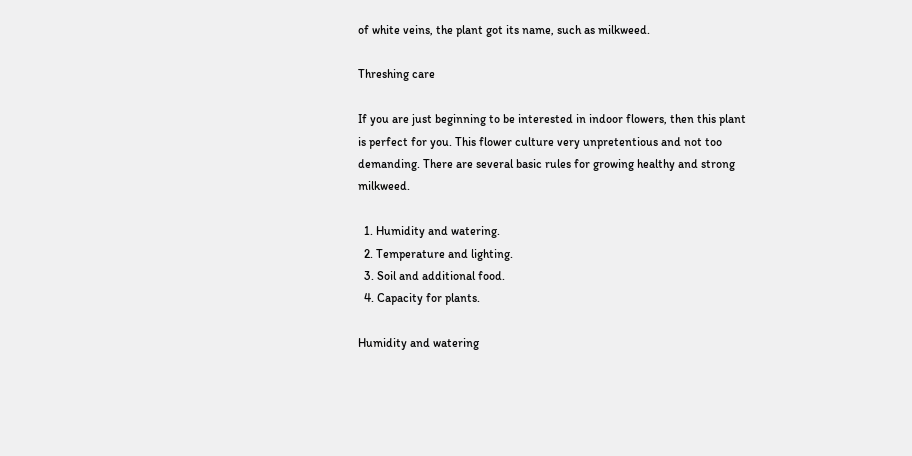of white veins, the plant got its name, such as milkweed.

Threshing care

If you are just beginning to be interested in indoor flowers, then this plant is perfect for you. This flower culture very unpretentious and not too demanding. There are several basic rules for growing healthy and strong milkweed.

  1. Humidity and watering.
  2. Temperature and lighting.
  3. Soil and additional food.
  4. Capacity for plants.

Humidity and watering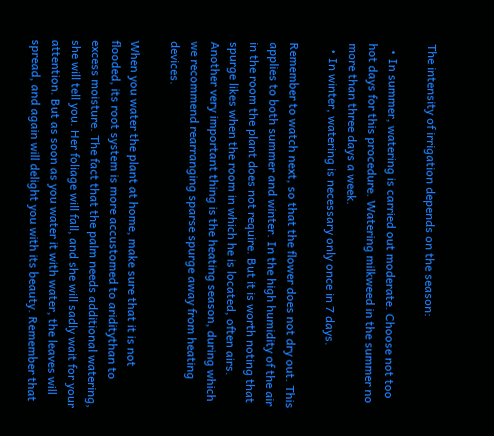The intensity of irrigation depends on the season:

  • In summer, watering is carried out moderate. Choose not too hot days for this procedure. Watering milkweed in the summer no more than three days a week.
  • In winter, watering is necessary only once in 7 days.

Remember to watch next, so that the flower does not dry out. This applies to both summer and winter. In the high humidity of the air in the room the plant does not require. But it is worth noting that spurge likes when the room in which he is located, often airs. Another very important thing is the heating season, during which we recommend rearranging sparse spurge away from heating devices.

When you water the plant at home, make sure that it is not flooded, its root system is more accustomed to ariditythan to excess moisture. The fact that the palm needs additional watering, she will tell you. Her foliage will fall, and she will sadly wait for your attention. But as soon as you water it with water, the leaves will spread, and again will delight you with its beauty. Remember that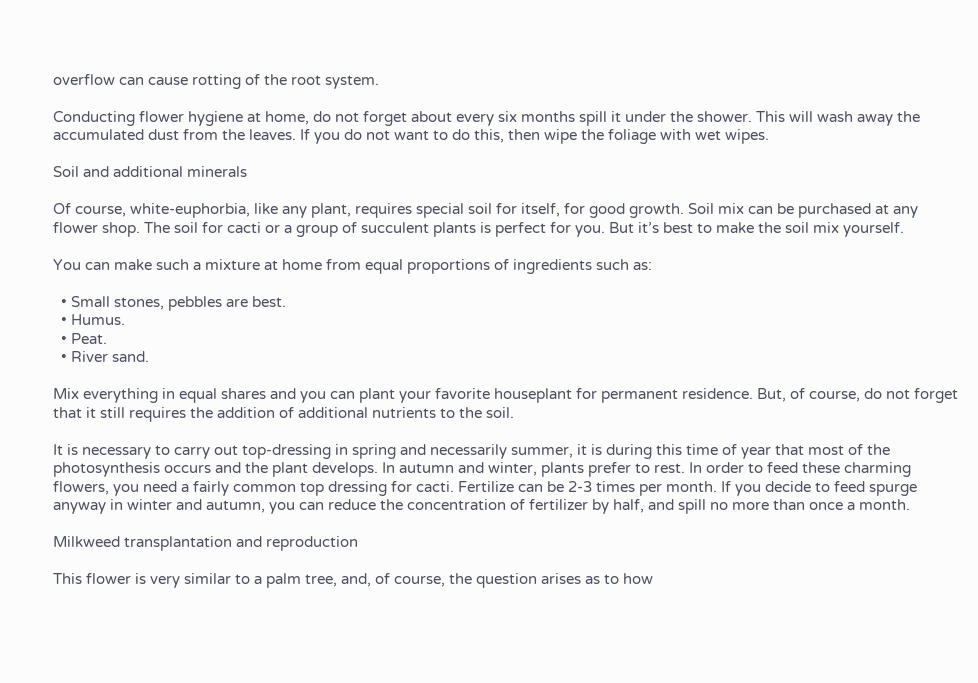overflow can cause rotting of the root system.

Conducting flower hygiene at home, do not forget about every six months spill it under the shower. This will wash away the accumulated dust from the leaves. If you do not want to do this, then wipe the foliage with wet wipes.

Soil and additional minerals

Of course, white-euphorbia, like any plant, requires special soil for itself, for good growth. Soil mix can be purchased at any flower shop. The soil for cacti or a group of succulent plants is perfect for you. But it’s best to make the soil mix yourself.

You can make such a mixture at home from equal proportions of ingredients such as:

  • Small stones, pebbles are best.
  • Humus.
  • Peat.
  • River sand.

Mix everything in equal shares and you can plant your favorite houseplant for permanent residence. But, of course, do not forget that it still requires the addition of additional nutrients to the soil.

It is necessary to carry out top-dressing in spring and necessarily summer, it is during this time of year that most of the photosynthesis occurs and the plant develops. In autumn and winter, plants prefer to rest. In order to feed these charming flowers, you need a fairly common top dressing for cacti. Fertilize can be 2-3 times per month. If you decide to feed spurge anyway in winter and autumn, you can reduce the concentration of fertilizer by half, and spill no more than once a month.

Milkweed transplantation and reproduction

This flower is very similar to a palm tree, and, of course, the question arises as to how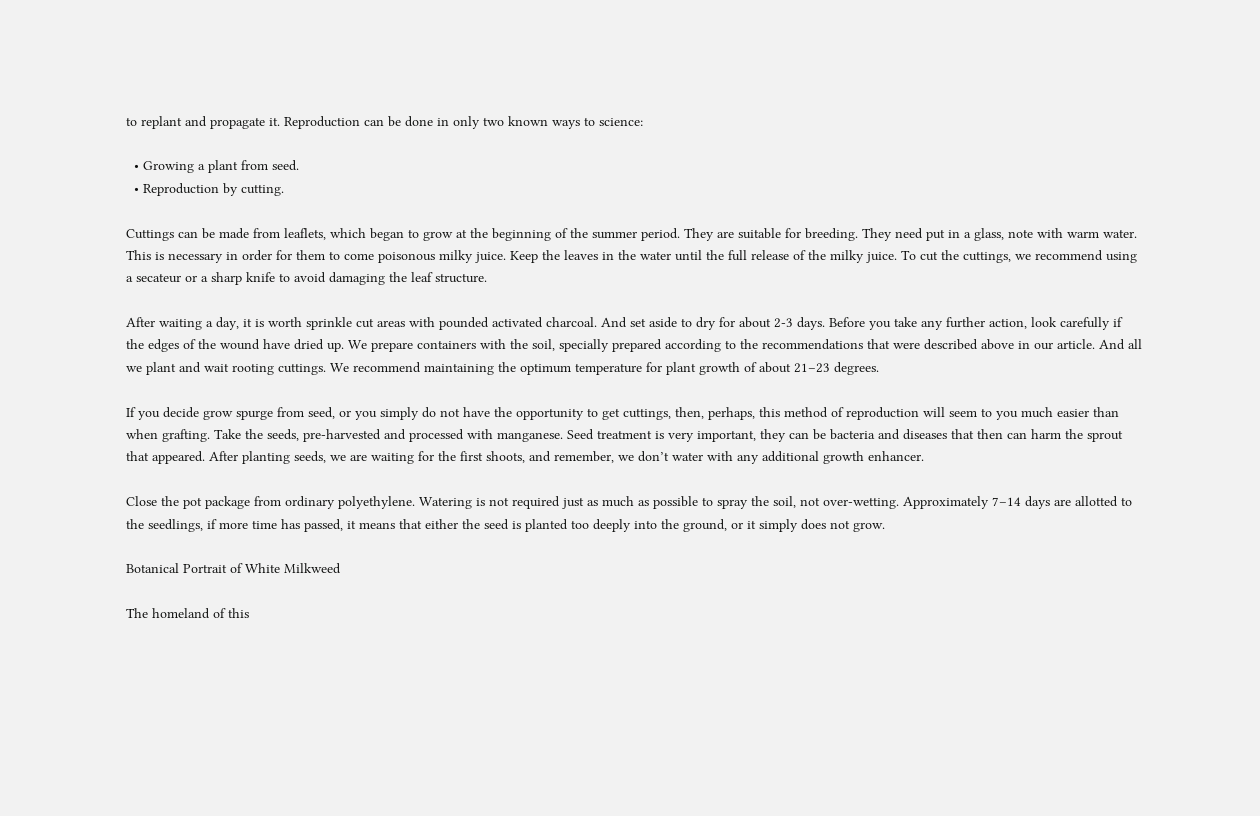to replant and propagate it. Reproduction can be done in only two known ways to science:

  • Growing a plant from seed.
  • Reproduction by cutting.

Cuttings can be made from leaflets, which began to grow at the beginning of the summer period. They are suitable for breeding. They need put in a glass, note with warm water. This is necessary in order for them to come poisonous milky juice. Keep the leaves in the water until the full release of the milky juice. To cut the cuttings, we recommend using a secateur or a sharp knife to avoid damaging the leaf structure.

After waiting a day, it is worth sprinkle cut areas with pounded activated charcoal. And set aside to dry for about 2-3 days. Before you take any further action, look carefully if the edges of the wound have dried up. We prepare containers with the soil, specially prepared according to the recommendations that were described above in our article. And all we plant and wait rooting cuttings. We recommend maintaining the optimum temperature for plant growth of about 21–23 degrees.

If you decide grow spurge from seed, or you simply do not have the opportunity to get cuttings, then, perhaps, this method of reproduction will seem to you much easier than when grafting. Take the seeds, pre-harvested and processed with manganese. Seed treatment is very important, they can be bacteria and diseases that then can harm the sprout that appeared. After planting seeds, we are waiting for the first shoots, and remember, we don’t water with any additional growth enhancer.

Close the pot package from ordinary polyethylene. Watering is not required just as much as possible to spray the soil, not over-wetting. Approximately 7–14 days are allotted to the seedlings, if more time has passed, it means that either the seed is planted too deeply into the ground, or it simply does not grow.

Botanical Portrait of White Milkweed

The homeland of this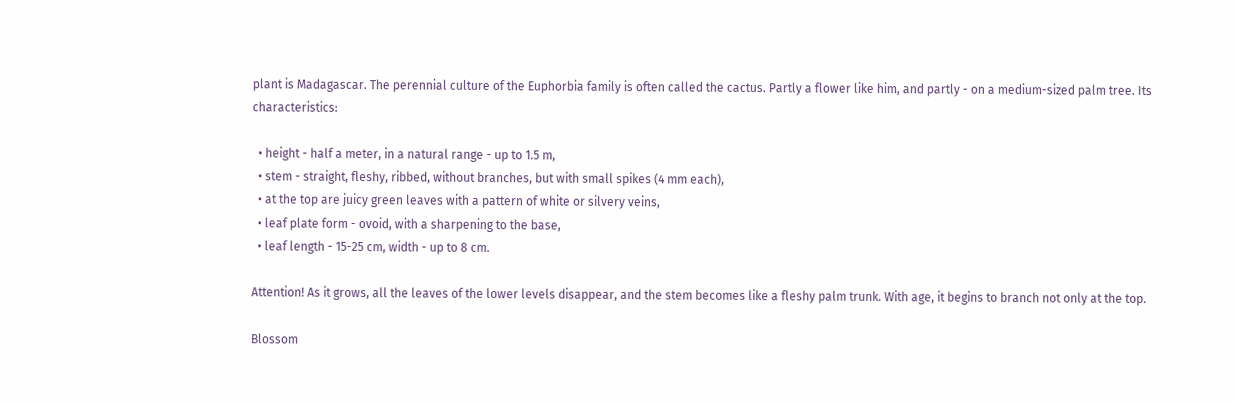plant is Madagascar. The perennial culture of the Euphorbia family is often called the cactus. Partly a flower like him, and partly - on a medium-sized palm tree. Its characteristics:

  • height - half a meter, in a natural range - up to 1.5 m,
  • stem - straight, fleshy, ribbed, without branches, but with small spikes (4 mm each),
  • at the top are juicy green leaves with a pattern of white or silvery veins,
  • leaf plate form - ovoid, with a sharpening to the base,
  • leaf length - 15-25 cm, width - up to 8 cm.

Attention! As it grows, all the leaves of the lower levels disappear, and the stem becomes like a fleshy palm trunk. With age, it begins to branch not only at the top.

Blossom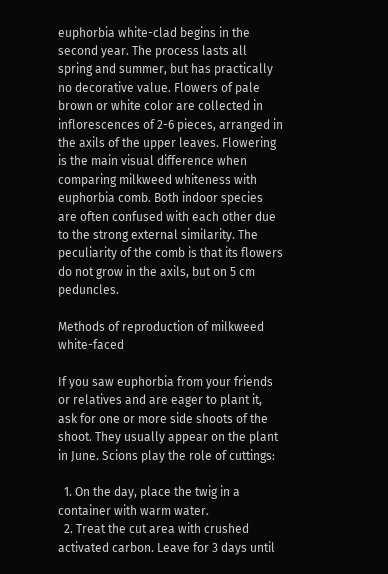euphorbia white-clad begins in the second year. The process lasts all spring and summer, but has practically no decorative value. Flowers of pale brown or white color are collected in inflorescences of 2-6 pieces, arranged in the axils of the upper leaves. Flowering is the main visual difference when comparing milkweed whiteness with euphorbia comb. Both indoor species are often confused with each other due to the strong external similarity. The peculiarity of the comb is that its flowers do not grow in the axils, but on 5 cm peduncles.

Methods of reproduction of milkweed white-faced

If you saw euphorbia from your friends or relatives and are eager to plant it, ask for one or more side shoots of the shoot. They usually appear on the plant in June. Scions play the role of cuttings:

  1. On the day, place the twig in a container with warm water.
  2. Treat the cut area with crushed activated carbon. Leave for 3 days until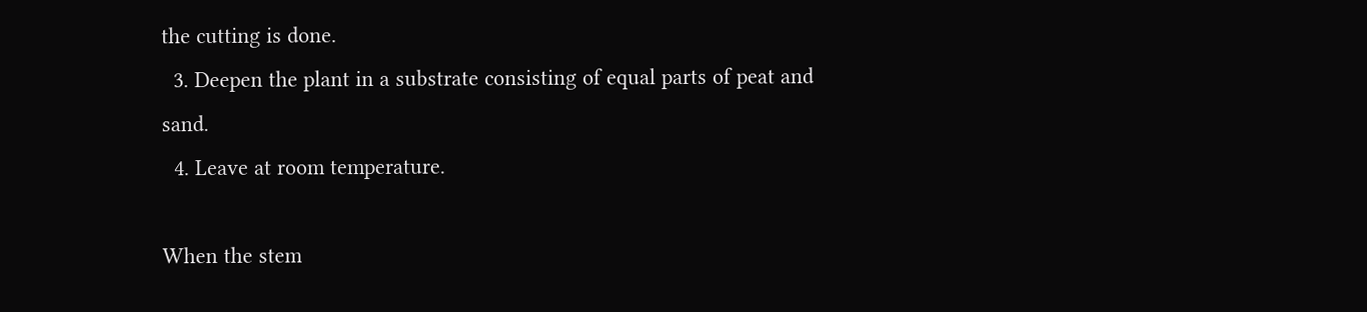the cutting is done.
  3. Deepen the plant in a substrate consisting of equal parts of peat and sand.
  4. Leave at room temperature.

When the stem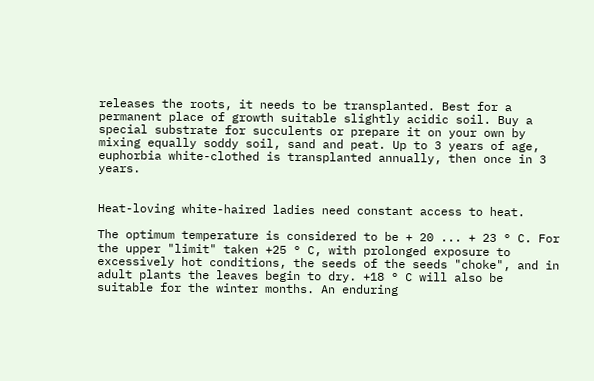releases the roots, it needs to be transplanted. Best for a permanent place of growth suitable slightly acidic soil. Buy a special substrate for succulents or prepare it on your own by mixing equally soddy soil, sand and peat. Up to 3 years of age, euphorbia white-clothed is transplanted annually, then once in 3 years.


Heat-loving white-haired ladies need constant access to heat.

The optimum temperature is considered to be + 20 ... + 23 ° C. For the upper "limit" taken +25 ° C, with prolonged exposure to excessively hot conditions, the seeds of the seeds "choke", and in adult plants the leaves begin to dry. +18 ° C will also be suitable for the winter months. An enduring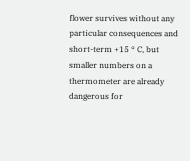flower survives without any particular consequences and short-term +15 ° C, but smaller numbers on a thermometer are already dangerous for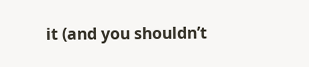it (and you shouldn’t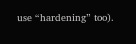use “hardening” too).